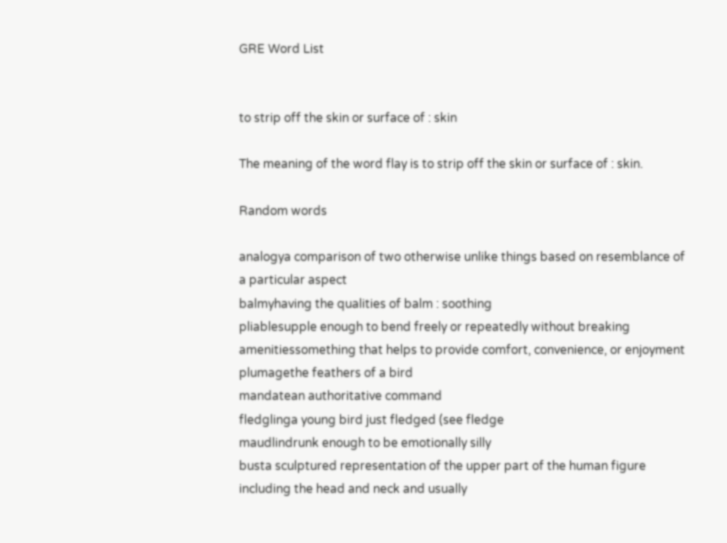GRE Word List


to strip off the skin or surface of : skin

The meaning of the word flay is to strip off the skin or surface of : skin.

Random words

analogya comparison of two otherwise unlike things based on resemblance of a particular aspect
balmyhaving the qualities of balm : soothing
pliablesupple enough to bend freely or repeatedly without breaking
amenitiessomething that helps to provide comfort, convenience, or enjoyment
plumagethe feathers of a bird
mandatean authoritative command
fledglinga young bird just fledged (see fledge
maudlindrunk enough to be emotionally silly
busta sculptured representation of the upper part of the human figure including the head and neck and usually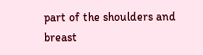part of the shoulders and breast